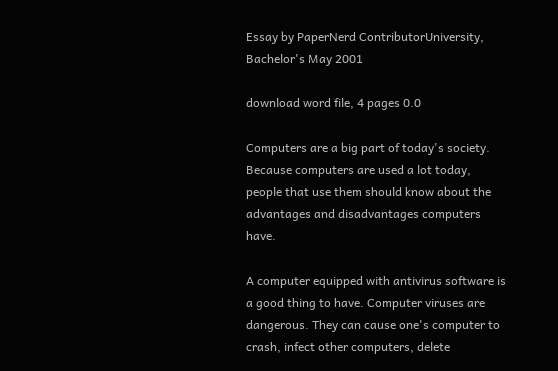Essay by PaperNerd ContributorUniversity, Bachelor's May 2001

download word file, 4 pages 0.0

Computers are a big part of today's society. Because computers are used a lot today, people that use them should know about the advantages and disadvantages computers have.

A computer equipped with antivirus software is a good thing to have. Computer viruses are dangerous. They can cause one's computer to crash, infect other computers, delete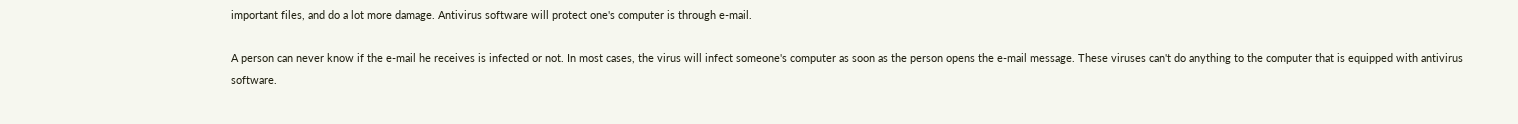important files, and do a lot more damage. Antivirus software will protect one's computer is through e-mail.

A person can never know if the e-mail he receives is infected or not. In most cases, the virus will infect someone's computer as soon as the person opens the e-mail message. These viruses can't do anything to the computer that is equipped with antivirus software.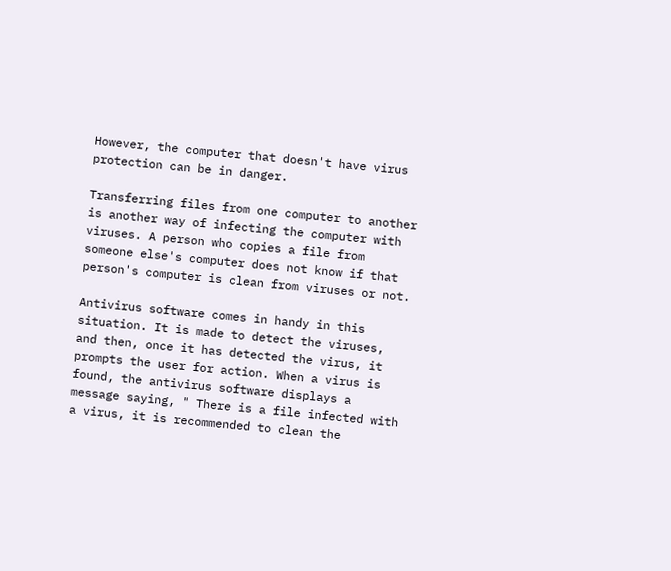However, the computer that doesn't have virus protection can be in danger.

Transferring files from one computer to another is another way of infecting the computer with viruses. A person who copies a file from someone else's computer does not know if that person's computer is clean from viruses or not.

Antivirus software comes in handy in this situation. It is made to detect the viruses, and then, once it has detected the virus, it prompts the user for action. When a virus is found, the antivirus software displays a message saying, " There is a file infected with a virus, it is recommended to clean the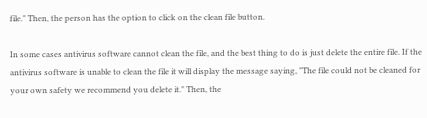file." Then, the person has the option to click on the clean file button.

In some cases antivirus software cannot clean the file, and the best thing to do is just delete the entire file. If the antivirus software is unable to clean the file it will display the message saying, "The file could not be cleaned for your own safety we recommend you delete it." Then, the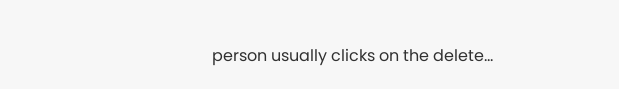person usually clicks on the delete...